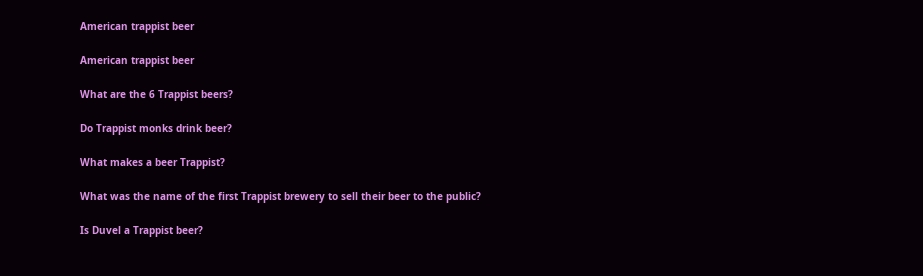American trappist beer

American trappist beer

What are the 6 Trappist beers?

Do Trappist monks drink beer?

What makes a beer Trappist?

What was the name of the first Trappist brewery to sell their beer to the public?

Is Duvel a Trappist beer?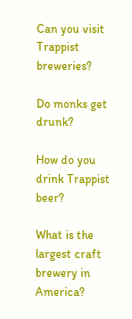Can you visit Trappist breweries?

Do monks get drunk?

How do you drink Trappist beer?

What is the largest craft brewery in America?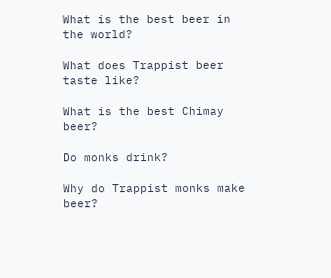What is the best beer in the world?

What does Trappist beer taste like?

What is the best Chimay beer?

Do monks drink?

Why do Trappist monks make beer?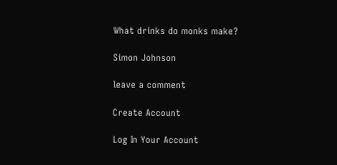What drinks do monks make?

Simon Johnson

leave a comment

Create Account

Log In Your Account